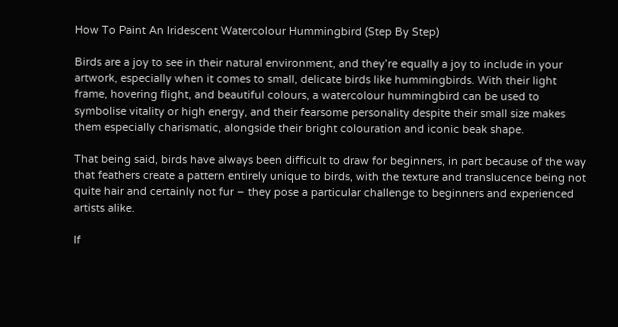How To Paint An Iridescent Watercolour Hummingbird (Step By Step)

Birds are a joy to see in their natural environment, and they’re equally a joy to include in your artwork, especially when it comes to small, delicate birds like hummingbirds. With their light frame, hovering flight, and beautiful colours, a watercolour hummingbird can be used to symbolise vitality or high energy, and their fearsome personality despite their small size makes them especially charismatic, alongside their bright colouration and iconic beak shape.

That being said, birds have always been difficult to draw for beginners, in part because of the way that feathers create a pattern entirely unique to birds, with the texture and translucence being not quite hair and certainly not fur – they pose a particular challenge to beginners and experienced artists alike.

If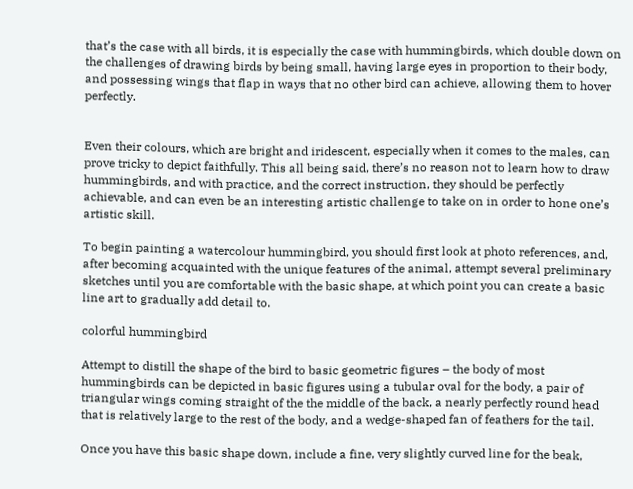that’s the case with all birds, it is especially the case with hummingbirds, which double down on the challenges of drawing birds by being small, having large eyes in proportion to their body, and possessing wings that flap in ways that no other bird can achieve, allowing them to hover perfectly.


Even their colours, which are bright and iridescent, especially when it comes to the males, can prove tricky to depict faithfully. This all being said, there’s no reason not to learn how to draw hummingbirds, and with practice, and the correct instruction, they should be perfectly achievable, and can even be an interesting artistic challenge to take on in order to hone one’s artistic skill.

To begin painting a watercolour hummingbird, you should first look at photo references, and, after becoming acquainted with the unique features of the animal, attempt several preliminary sketches until you are comfortable with the basic shape, at which point you can create a basic line art to gradually add detail to.

colorful hummingbird

Attempt to distill the shape of the bird to basic geometric figures – the body of most hummingbirds can be depicted in basic figures using a tubular oval for the body, a pair of triangular wings coming straight of the the middle of the back, a nearly perfectly round head that is relatively large to the rest of the body, and a wedge-shaped fan of feathers for the tail.

Once you have this basic shape down, include a fine, very slightly curved line for the beak,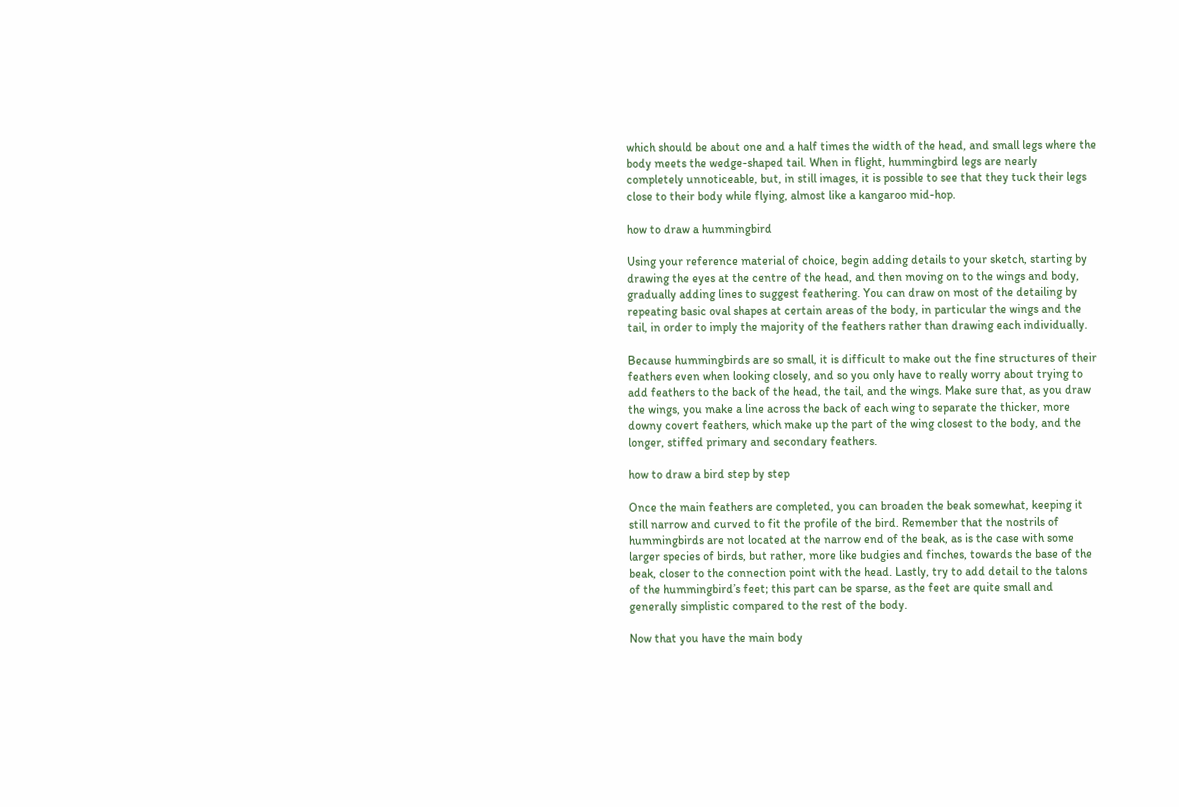which should be about one and a half times the width of the head, and small legs where the body meets the wedge-shaped tail. When in flight, hummingbird legs are nearly completely unnoticeable, but, in still images, it is possible to see that they tuck their legs close to their body while flying, almost like a kangaroo mid-hop.

how to draw a hummingbird

Using your reference material of choice, begin adding details to your sketch, starting by drawing the eyes at the centre of the head, and then moving on to the wings and body, gradually adding lines to suggest feathering. You can draw on most of the detailing by repeating basic oval shapes at certain areas of the body, in particular the wings and the tail, in order to imply the majority of the feathers rather than drawing each individually.

Because hummingbirds are so small, it is difficult to make out the fine structures of their feathers even when looking closely, and so you only have to really worry about trying to add feathers to the back of the head, the tail, and the wings. Make sure that, as you draw the wings, you make a line across the back of each wing to separate the thicker, more downy covert feathers, which make up the part of the wing closest to the body, and the longer, stiffed primary and secondary feathers.

how to draw a bird step by step

Once the main feathers are completed, you can broaden the beak somewhat, keeping it still narrow and curved to fit the profile of the bird. Remember that the nostrils of hummingbirds are not located at the narrow end of the beak, as is the case with some larger species of birds, but rather, more like budgies and finches, towards the base of the beak, closer to the connection point with the head. Lastly, try to add detail to the talons of the hummingbird’s feet; this part can be sparse, as the feet are quite small and generally simplistic compared to the rest of the body.

Now that you have the main body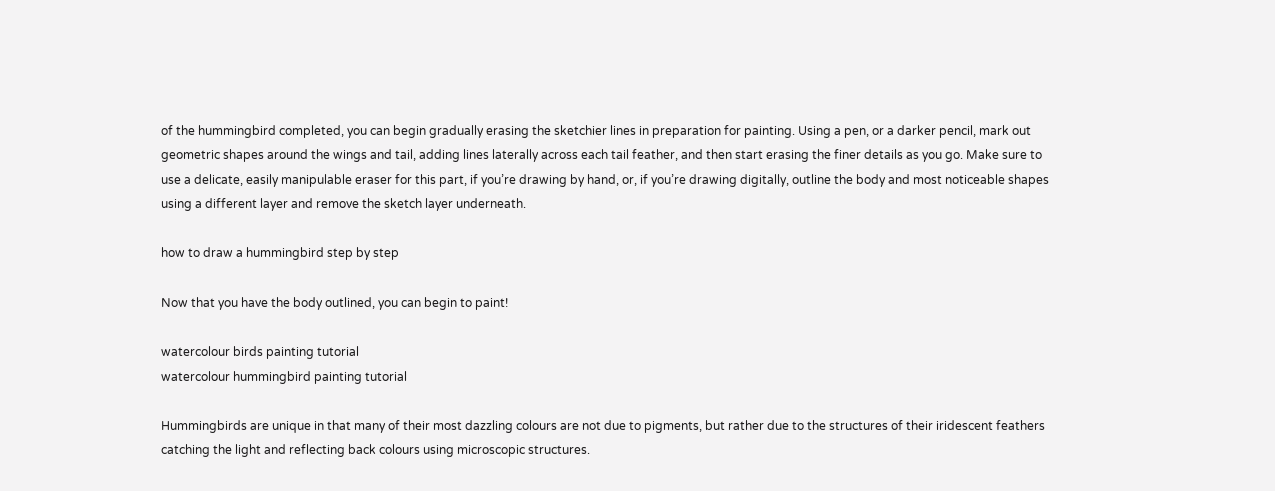of the hummingbird completed, you can begin gradually erasing the sketchier lines in preparation for painting. Using a pen, or a darker pencil, mark out geometric shapes around the wings and tail, adding lines laterally across each tail feather, and then start erasing the finer details as you go. Make sure to use a delicate, easily manipulable eraser for this part, if you’re drawing by hand, or, if you’re drawing digitally, outline the body and most noticeable shapes using a different layer and remove the sketch layer underneath.

how to draw a hummingbird step by step

Now that you have the body outlined, you can begin to paint!

watercolour birds painting tutorial
watercolour hummingbird painting tutorial

Hummingbirds are unique in that many of their most dazzling colours are not due to pigments, but rather due to the structures of their iridescent feathers catching the light and reflecting back colours using microscopic structures.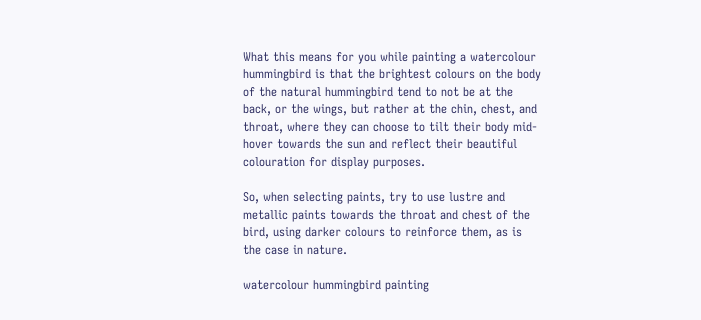What this means for you while painting a watercolour hummingbird is that the brightest colours on the body of the natural hummingbird tend to not be at the back, or the wings, but rather at the chin, chest, and throat, where they can choose to tilt their body mid-hover towards the sun and reflect their beautiful colouration for display purposes.

So, when selecting paints, try to use lustre and metallic paints towards the throat and chest of the bird, using darker colours to reinforce them, as is the case in nature.

watercolour hummingbird painting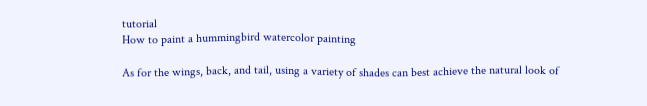tutorial
How to paint a hummingbird watercolor painting

As for the wings, back, and tail, using a variety of shades can best achieve the natural look of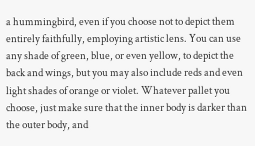a hummingbird, even if you choose not to depict them entirely faithfully, employing artistic lens. You can use any shade of green, blue, or even yellow, to depict the back and wings, but you may also include reds and even light shades of orange or violet. Whatever pallet you choose, just make sure that the inner body is darker than the outer body, and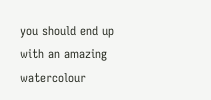you should end up with an amazing watercolour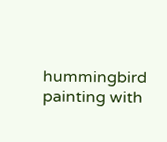hummingbird painting with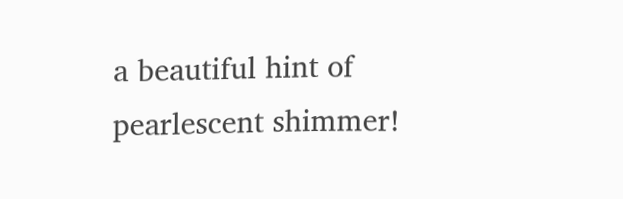a beautiful hint of pearlescent shimmer!